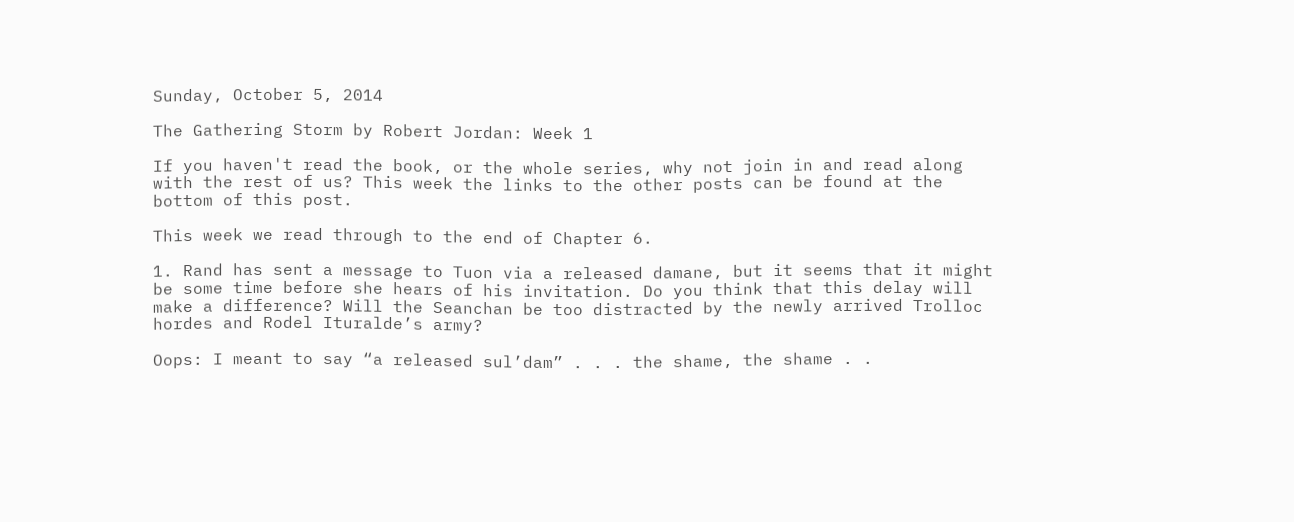Sunday, October 5, 2014

The Gathering Storm by Robert Jordan: Week 1

If you haven't read the book, or the whole series, why not join in and read along with the rest of us? This week the links to the other posts can be found at the bottom of this post.

This week we read through to the end of Chapter 6.

1. Rand has sent a message to Tuon via a released damane, but it seems that it might be some time before she hears of his invitation. Do you think that this delay will make a difference? Will the Seanchan be too distracted by the newly arrived Trolloc hordes and Rodel Ituralde’s army?

Oops: I meant to say “a released sul’dam” . . . the shame, the shame . .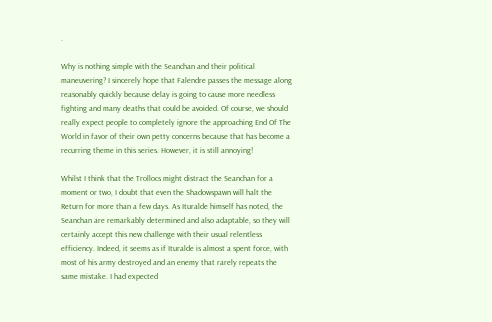.

Why is nothing simple with the Seanchan and their political maneuvering? I sincerely hope that Falendre passes the message along reasonably quickly because delay is going to cause more needless fighting and many deaths that could be avoided. Of course, we should really expect people to completely ignore the approaching End Of The World in favor of their own petty concerns because that has become a recurring theme in this series. However, it is still annoying!

Whilst I think that the Trollocs might distract the Seanchan for a moment or two, I doubt that even the Shadowspawn will halt the Return for more than a few days. As Ituralde himself has noted, the Seanchan are remarkably determined and also adaptable, so they will certainly accept this new challenge with their usual relentless efficiency. Indeed, it seems as if Ituralde is almost a spent force, with most of his army destroyed and an enemy that rarely repeats the same mistake. I had expected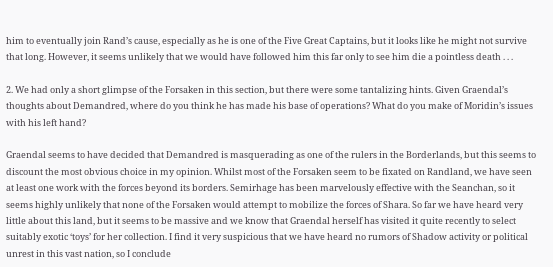him to eventually join Rand’s cause, especially as he is one of the Five Great Captains, but it looks like he might not survive that long. However, it seems unlikely that we would have followed him this far only to see him die a pointless death . . .

2. We had only a short glimpse of the Forsaken in this section, but there were some tantalizing hints. Given Graendal’s thoughts about Demandred, where do you think he has made his base of operations? What do you make of Moridin’s issues with his left hand?

Graendal seems to have decided that Demandred is masquerading as one of the rulers in the Borderlands, but this seems to discount the most obvious choice in my opinion. Whilst most of the Forsaken seem to be fixated on Randland, we have seen at least one work with the forces beyond its borders. Semirhage has been marvelously effective with the Seanchan, so it seems highly unlikely that none of the Forsaken would attempt to mobilize the forces of Shara. So far we have heard very little about this land, but it seems to be massive and we know that Graendal herself has visited it quite recently to select suitably exotic ‘toys’ for her collection. I find it very suspicious that we have heard no rumors of Shadow activity or political unrest in this vast nation, so I conclude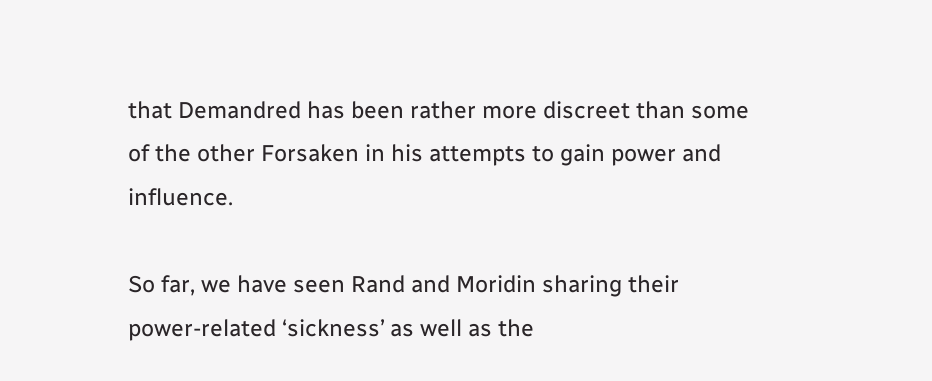that Demandred has been rather more discreet than some of the other Forsaken in his attempts to gain power and influence.

So far, we have seen Rand and Moridin sharing their power-related ‘sickness’ as well as the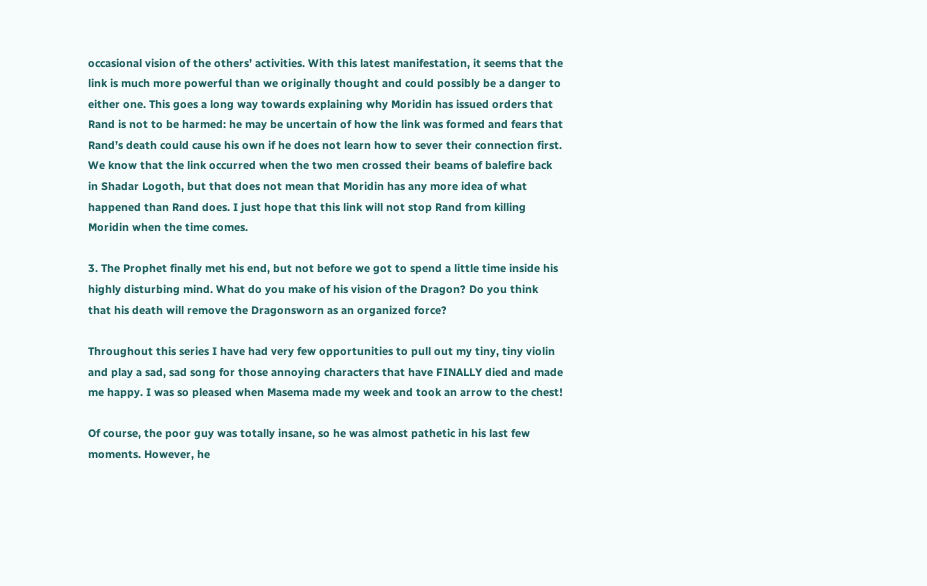occasional vision of the others’ activities. With this latest manifestation, it seems that the link is much more powerful than we originally thought and could possibly be a danger to either one. This goes a long way towards explaining why Moridin has issued orders that Rand is not to be harmed: he may be uncertain of how the link was formed and fears that Rand’s death could cause his own if he does not learn how to sever their connection first. We know that the link occurred when the two men crossed their beams of balefire back in Shadar Logoth, but that does not mean that Moridin has any more idea of what happened than Rand does. I just hope that this link will not stop Rand from killing Moridin when the time comes.

3. The Prophet finally met his end, but not before we got to spend a little time inside his highly disturbing mind. What do you make of his vision of the Dragon? Do you think that his death will remove the Dragonsworn as an organized force?

Throughout this series I have had very few opportunities to pull out my tiny, tiny violin and play a sad, sad song for those annoying characters that have FINALLY died and made me happy. I was so pleased when Masema made my week and took an arrow to the chest!

Of course, the poor guy was totally insane, so he was almost pathetic in his last few moments. However, he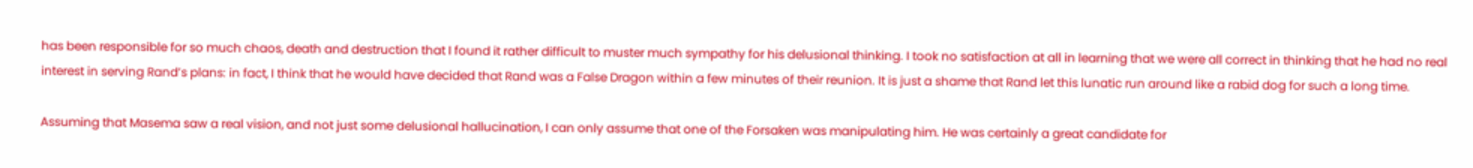has been responsible for so much chaos, death and destruction that I found it rather difficult to muster much sympathy for his delusional thinking. I took no satisfaction at all in learning that we were all correct in thinking that he had no real interest in serving Rand’s plans: in fact, I think that he would have decided that Rand was a False Dragon within a few minutes of their reunion. It is just a shame that Rand let this lunatic run around like a rabid dog for such a long time.

Assuming that Masema saw a real vision, and not just some delusional hallucination, I can only assume that one of the Forsaken was manipulating him. He was certainly a great candidate for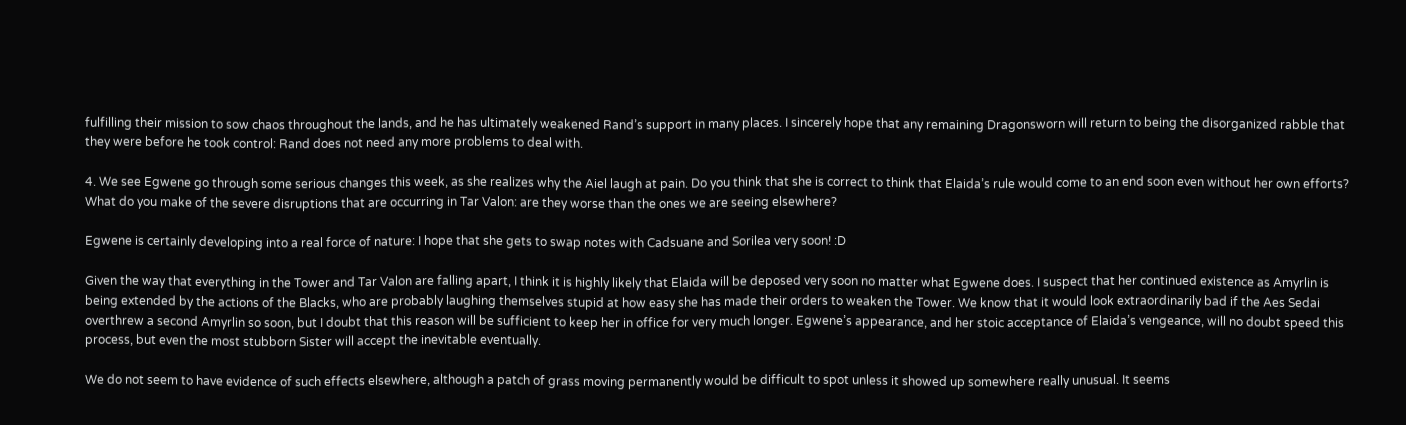fulfilling their mission to sow chaos throughout the lands, and he has ultimately weakened Rand’s support in many places. I sincerely hope that any remaining Dragonsworn will return to being the disorganized rabble that they were before he took control: Rand does not need any more problems to deal with.

4. We see Egwene go through some serious changes this week, as she realizes why the Aiel laugh at pain. Do you think that she is correct to think that Elaida’s rule would come to an end soon even without her own efforts? What do you make of the severe disruptions that are occurring in Tar Valon: are they worse than the ones we are seeing elsewhere?

Egwene is certainly developing into a real force of nature: I hope that she gets to swap notes with Cadsuane and Sorilea very soon! :D

Given the way that everything in the Tower and Tar Valon are falling apart, I think it is highly likely that Elaida will be deposed very soon no matter what Egwene does. I suspect that her continued existence as Amyrlin is being extended by the actions of the Blacks, who are probably laughing themselves stupid at how easy she has made their orders to weaken the Tower. We know that it would look extraordinarily bad if the Aes Sedai overthrew a second Amyrlin so soon, but I doubt that this reason will be sufficient to keep her in office for very much longer. Egwene’s appearance, and her stoic acceptance of Elaida’s vengeance, will no doubt speed this process, but even the most stubborn Sister will accept the inevitable eventually.

We do not seem to have evidence of such effects elsewhere, although a patch of grass moving permanently would be difficult to spot unless it showed up somewhere really unusual. It seems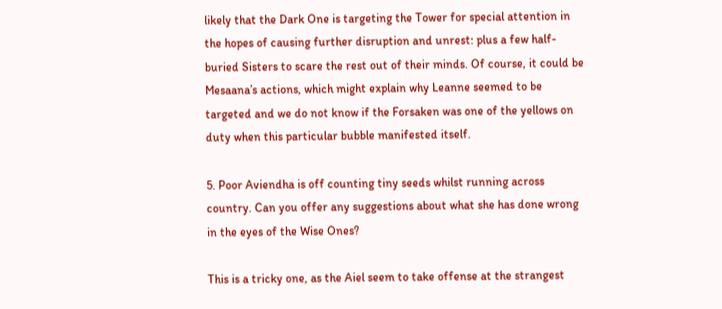likely that the Dark One is targeting the Tower for special attention in the hopes of causing further disruption and unrest: plus a few half-buried Sisters to scare the rest out of their minds. Of course, it could be Mesaana’s actions, which might explain why Leanne seemed to be targeted and we do not know if the Forsaken was one of the yellows on duty when this particular bubble manifested itself.

5. Poor Aviendha is off counting tiny seeds whilst running across country. Can you offer any suggestions about what she has done wrong in the eyes of the Wise Ones?

This is a tricky one, as the Aiel seem to take offense at the strangest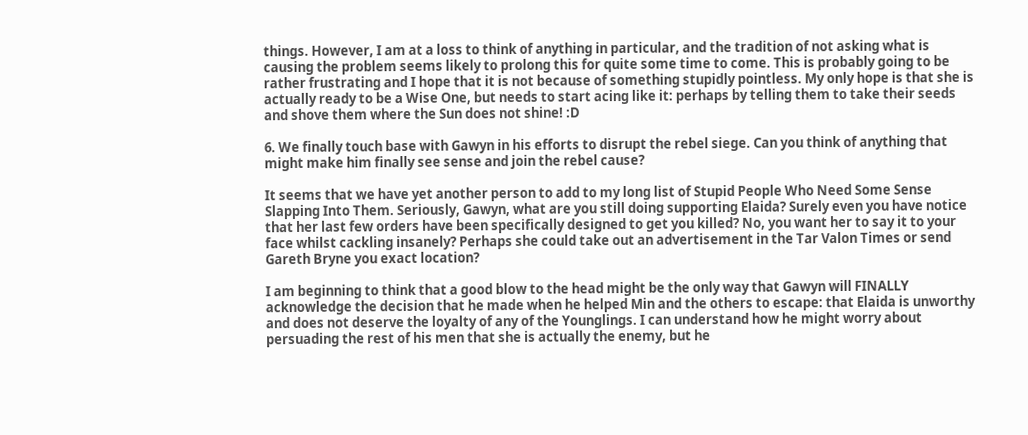things. However, I am at a loss to think of anything in particular, and the tradition of not asking what is causing the problem seems likely to prolong this for quite some time to come. This is probably going to be rather frustrating and I hope that it is not because of something stupidly pointless. My only hope is that she is actually ready to be a Wise One, but needs to start acing like it: perhaps by telling them to take their seeds and shove them where the Sun does not shine! :D

6. We finally touch base with Gawyn in his efforts to disrupt the rebel siege. Can you think of anything that might make him finally see sense and join the rebel cause?

It seems that we have yet another person to add to my long list of Stupid People Who Need Some Sense Slapping Into Them. Seriously, Gawyn, what are you still doing supporting Elaida? Surely even you have notice that her last few orders have been specifically designed to get you killed? No, you want her to say it to your face whilst cackling insanely? Perhaps she could take out an advertisement in the Tar Valon Times or send Gareth Bryne you exact location?

I am beginning to think that a good blow to the head might be the only way that Gawyn will FINALLY acknowledge the decision that he made when he helped Min and the others to escape: that Elaida is unworthy and does not deserve the loyalty of any of the Younglings. I can understand how he might worry about persuading the rest of his men that she is actually the enemy, but he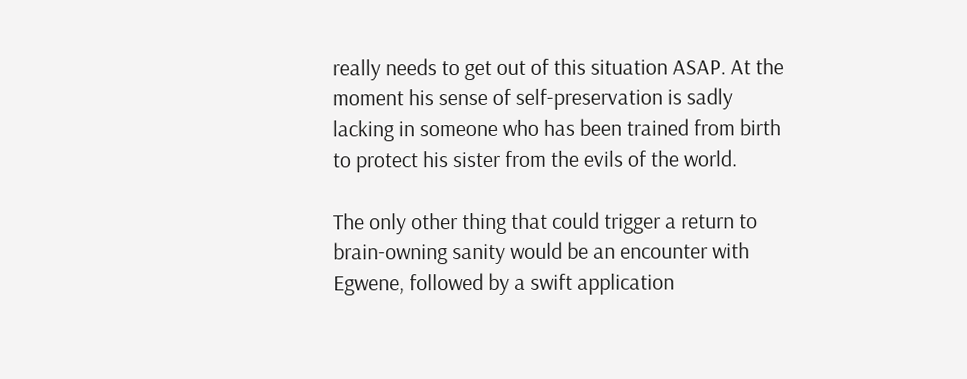really needs to get out of this situation ASAP. At the moment his sense of self-preservation is sadly lacking in someone who has been trained from birth to protect his sister from the evils of the world.

The only other thing that could trigger a return to brain-owning sanity would be an encounter with Egwene, followed by a swift application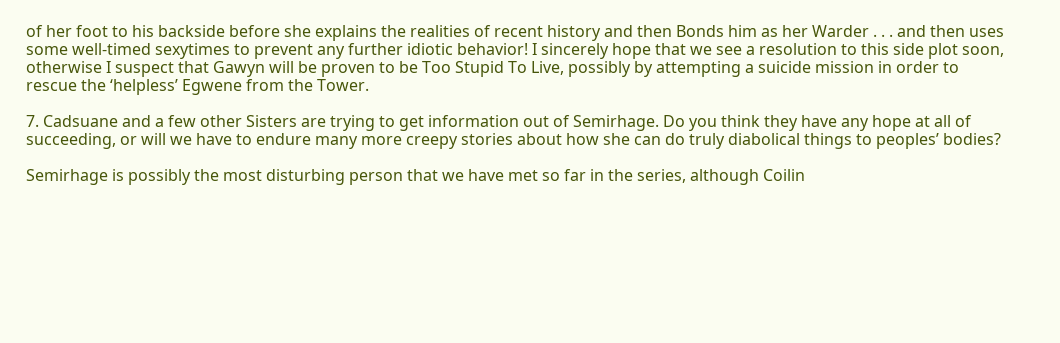of her foot to his backside before she explains the realities of recent history and then Bonds him as her Warder . . . and then uses some well-timed sexytimes to prevent any further idiotic behavior! I sincerely hope that we see a resolution to this side plot soon, otherwise I suspect that Gawyn will be proven to be Too Stupid To Live, possibly by attempting a suicide mission in order to rescue the ‘helpless’ Egwene from the Tower.

7. Cadsuane and a few other Sisters are trying to get information out of Semirhage. Do you think they have any hope at all of succeeding, or will we have to endure many more creepy stories about how she can do truly diabolical things to peoples’ bodies?

Semirhage is possibly the most disturbing person that we have met so far in the series, although Coilin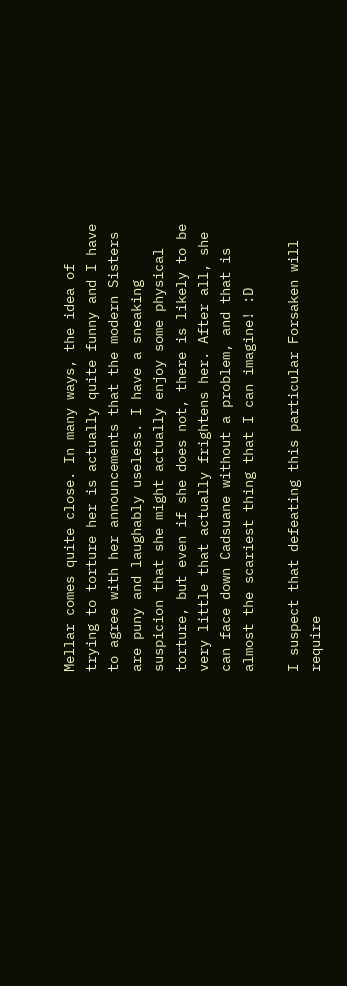Mellar comes quite close. In many ways, the idea of trying to torture her is actually quite funny and I have to agree with her announcements that the modern Sisters are puny and laughably useless. I have a sneaking suspicion that she might actually enjoy some physical torture, but even if she does not, there is likely to be very little that actually frightens her. After all, she can face down Cadsuane without a problem, and that is almost the scariest thing that I can imagine! :D

I suspect that defeating this particular Forsaken will require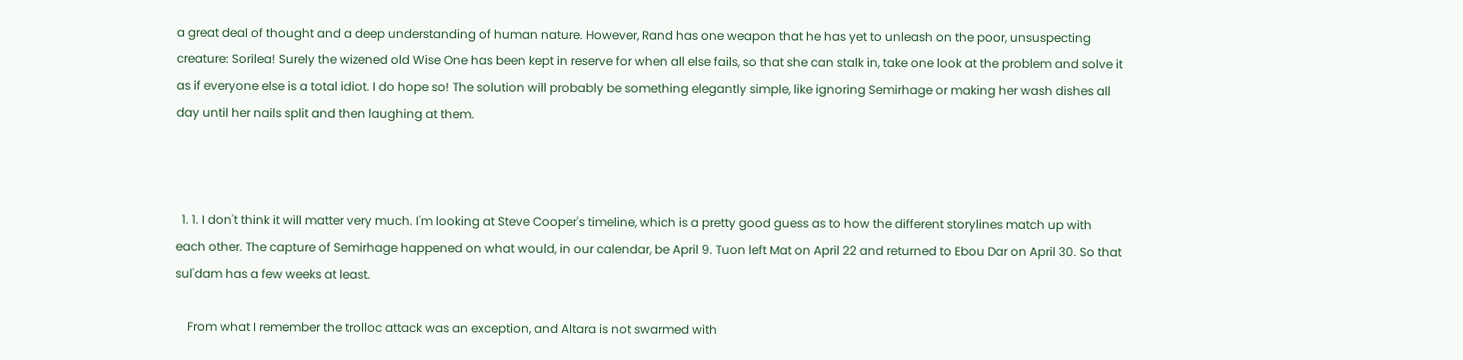a great deal of thought and a deep understanding of human nature. However, Rand has one weapon that he has yet to unleash on the poor, unsuspecting creature: Sorilea! Surely the wizened old Wise One has been kept in reserve for when all else fails, so that she can stalk in, take one look at the problem and solve it as if everyone else is a total idiot. I do hope so! The solution will probably be something elegantly simple, like ignoring Semirhage or making her wash dishes all day until her nails split and then laughing at them.



  1. 1. I don't think it will matter very much. I'm looking at Steve Cooper's timeline, which is a pretty good guess as to how the different storylines match up with each other. The capture of Semirhage happened on what would, in our calendar, be April 9. Tuon left Mat on April 22 and returned to Ebou Dar on April 30. So that sul'dam has a few weeks at least.

    From what I remember the trolloc attack was an exception, and Altara is not swarmed with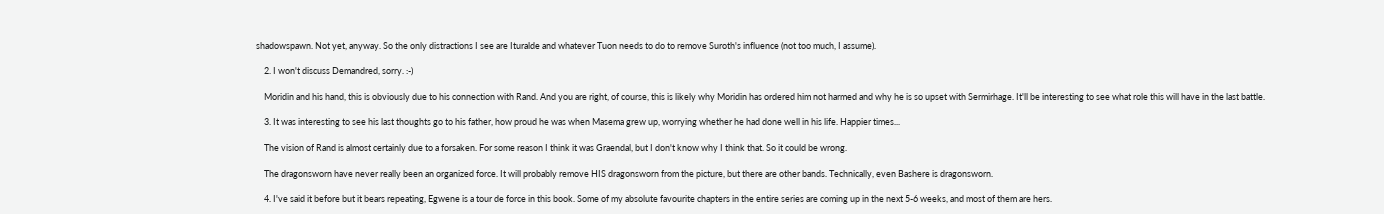shadowspawn. Not yet, anyway. So the only distractions I see are Ituralde and whatever Tuon needs to do to remove Suroth's influence (not too much, I assume).

    2. I won't discuss Demandred, sorry. :-)

    Moridin and his hand, this is obviously due to his connection with Rand. And you are right, of course, this is likely why Moridin has ordered him not harmed and why he is so upset with Sermirhage. It'll be interesting to see what role this will have in the last battle.

    3. It was interesting to see his last thoughts go to his father, how proud he was when Masema grew up, worrying whether he had done well in his life. Happier times...

    The vision of Rand is almost certainly due to a forsaken. For some reason I think it was Graendal, but I don't know why I think that. So it could be wrong.

    The dragonsworn have never really been an organized force. It will probably remove HIS dragonsworn from the picture, but there are other bands. Technically, even Bashere is dragonsworn.

    4. I've said it before but it bears repeating, Egwene is a tour de force in this book. Some of my absolute favourite chapters in the entire series are coming up in the next 5-6 weeks, and most of them are hers.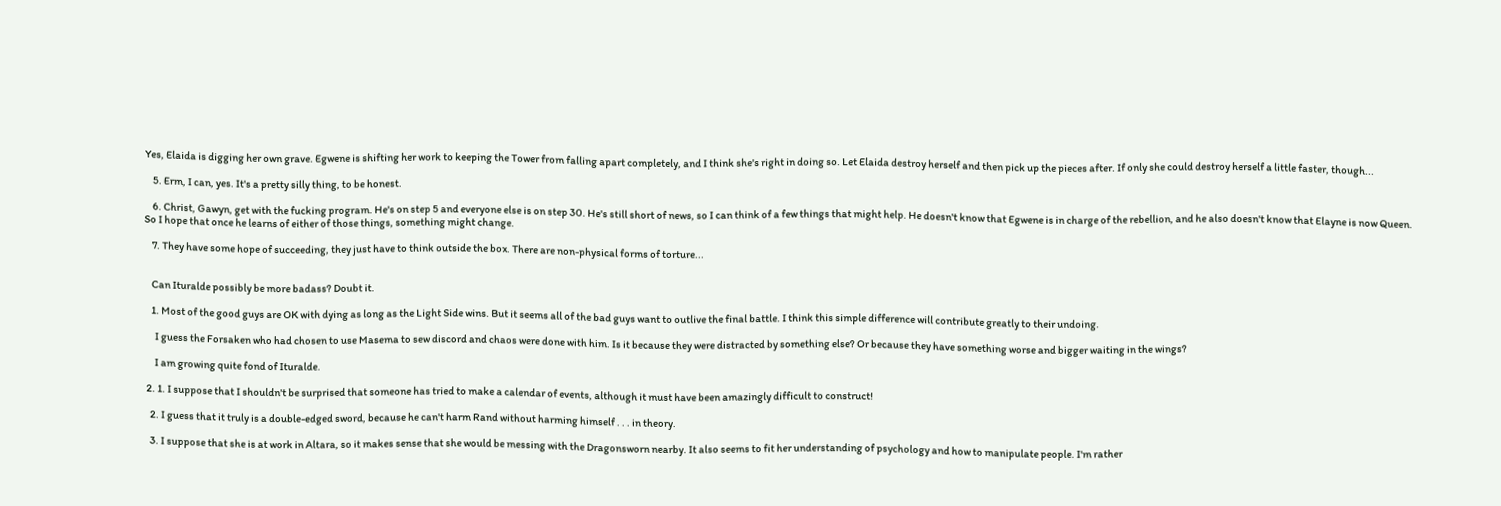Yes, Elaida is digging her own grave. Egwene is shifting her work to keeping the Tower from falling apart completely, and I think she's right in doing so. Let Elaida destroy herself and then pick up the pieces after. If only she could destroy herself a little faster, though...

    5. Erm, I can, yes. It's a pretty silly thing, to be honest.

    6. Christ, Gawyn, get with the fucking program. He's on step 5 and everyone else is on step 30. He's still short of news, so I can think of a few things that might help. He doesn't know that Egwene is in charge of the rebellion, and he also doesn't know that Elayne is now Queen. So I hope that once he learns of either of those things, something might change.

    7. They have some hope of succeeding, they just have to think outside the box. There are non-physical forms of torture...


    Can Ituralde possibly be more badass? Doubt it.

    1. Most of the good guys are OK with dying as long as the Light Side wins. But it seems all of the bad guys want to outlive the final battle. I think this simple difference will contribute greatly to their undoing.

      I guess the Forsaken who had chosen to use Masema to sew discord and chaos were done with him. Is it because they were distracted by something else? Or because they have something worse and bigger waiting in the wings?

      I am growing quite fond of Ituralde.

  2. 1. I suppose that I shouldn't be surprised that someone has tried to make a calendar of events, although it must have been amazingly difficult to construct!

    2. I guess that it truly is a double-edged sword, because he can't harm Rand without harming himself . . . in theory.

    3. I suppose that she is at work in Altara, so it makes sense that she would be messing with the Dragonsworn nearby. It also seems to fit her understanding of psychology and how to manipulate people. I'm rather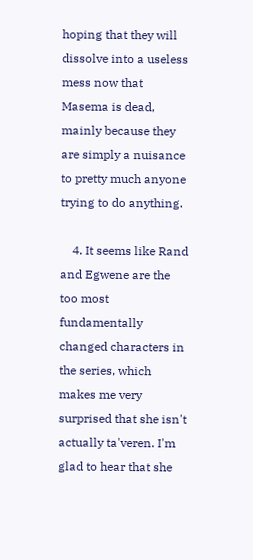hoping that they will dissolve into a useless mess now that Masema is dead, mainly because they are simply a nuisance to pretty much anyone trying to do anything.

    4. It seems like Rand and Egwene are the too most fundamentally changed characters in the series, which makes me very surprised that she isn't actually ta'veren. I'm glad to hear that she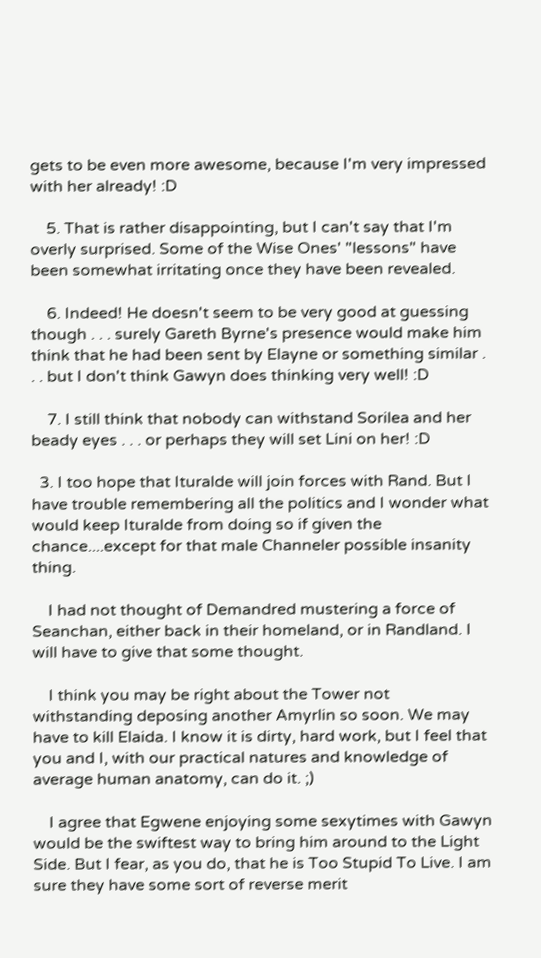gets to be even more awesome, because I'm very impressed with her already! :D

    5. That is rather disappointing, but I can't say that I'm overly surprised. Some of the Wise Ones' "lessons" have been somewhat irritating once they have been revealed.

    6. Indeed! He doesn't seem to be very good at guessing though . . . surely Gareth Byrne's presence would make him think that he had been sent by Elayne or something similar . . . but I don't think Gawyn does thinking very well! :D

    7. I still think that nobody can withstand Sorilea and her beady eyes . . . or perhaps they will set Lini on her! :D

  3. I too hope that Ituralde will join forces with Rand. But I have trouble remembering all the politics and I wonder what would keep Ituralde from doing so if given the chance....except for that male Channeler possible insanity thing.

    I had not thought of Demandred mustering a force of Seanchan, either back in their homeland, or in Randland. I will have to give that some thought.

    I think you may be right about the Tower not withstanding deposing another Amyrlin so soon. We may have to kill Elaida. I know it is dirty, hard work, but I feel that you and I, with our practical natures and knowledge of average human anatomy, can do it. ;)

    I agree that Egwene enjoying some sexytimes with Gawyn would be the swiftest way to bring him around to the Light Side. But I fear, as you do, that he is Too Stupid To Live. I am sure they have some sort of reverse merit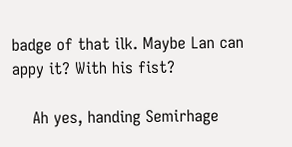badge of that ilk. Maybe Lan can appy it? With his fist?

    Ah yes, handing Semirhage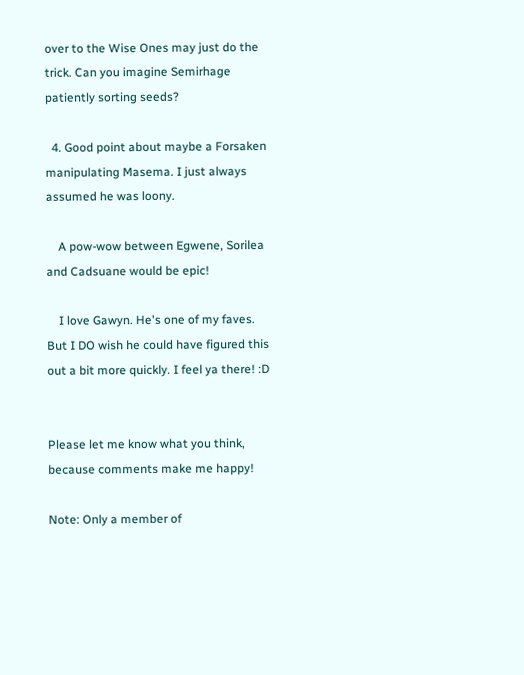over to the Wise Ones may just do the trick. Can you imagine Semirhage patiently sorting seeds?

  4. Good point about maybe a Forsaken manipulating Masema. I just always assumed he was loony.

    A pow-wow between Egwene, Sorilea and Cadsuane would be epic!

    I love Gawyn. He's one of my faves. But I DO wish he could have figured this out a bit more quickly. I feel ya there! :D


Please let me know what you think, because comments make me happy!

Note: Only a member of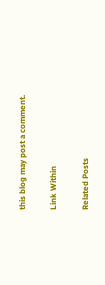this blog may post a comment.

Link Within

Related Posts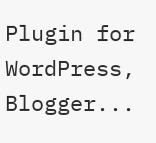Plugin for WordPress, Blogger...